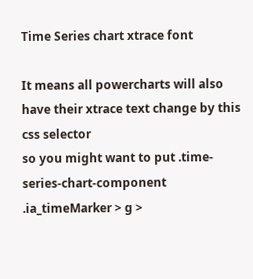Time Series chart xtrace font

It means all powercharts will also have their xtrace text change by this css selector
so you might want to put .time-series-chart-component .ia_timeMarker > g >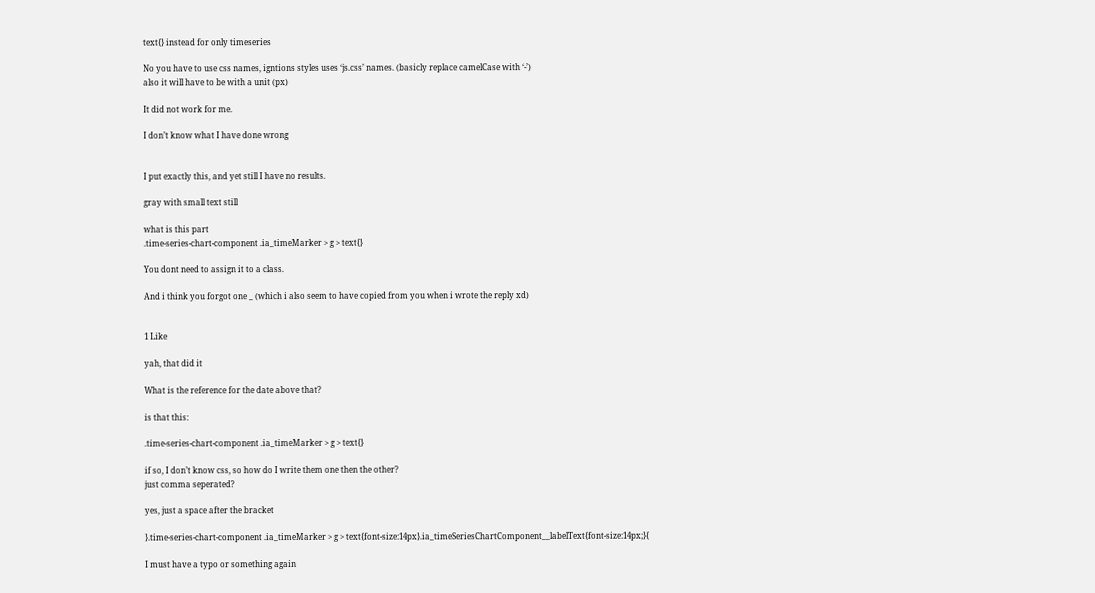text{} instead for only timeseries

No you have to use css names, igntions styles uses ‘js.css’ names. (basicly replace camelCase with ‘-’)
also it will have to be with a unit (px)

It did not work for me.

I don’t know what I have done wrong


I put exactly this, and yet still I have no results.

gray with small text still

what is this part
.time-series-chart-component .ia_timeMarker > g > text{}

You dont need to assign it to a class.

And i think you forgot one _ (which i also seem to have copied from you when i wrote the reply xd)


1 Like

yah, that did it

What is the reference for the date above that?

is that this:

.time-series-chart-component .ia_timeMarker > g > text{}

if so, I don’t know css, so how do I write them one then the other?
just comma seperated?

yes, just a space after the bracket

}.time-series-chart-component .ia_timeMarker > g > text{font-size:14px}.ia_timeSeriesChartComponent__labelText{font-size:14px;}{

I must have a typo or something again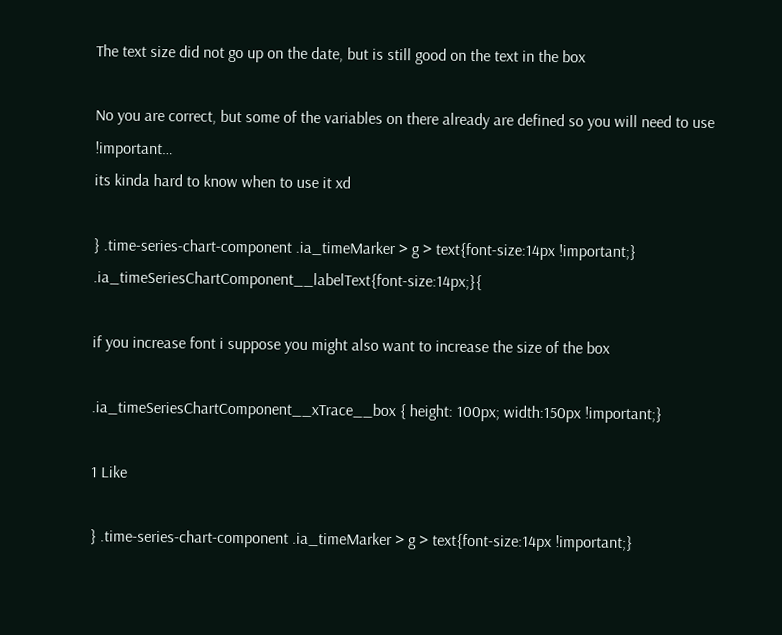The text size did not go up on the date, but is still good on the text in the box

No you are correct, but some of the variables on there already are defined so you will need to use !important…
its kinda hard to know when to use it xd

} .time-series-chart-component .ia_timeMarker > g > text{font-size:14px !important;} .ia_timeSeriesChartComponent__labelText{font-size:14px;}{

if you increase font i suppose you might also want to increase the size of the box

.ia_timeSeriesChartComponent__xTrace__box { height: 100px; width:150px !important;}

1 Like

} .time-series-chart-component .ia_timeMarker > g > text{font-size:14px !important;}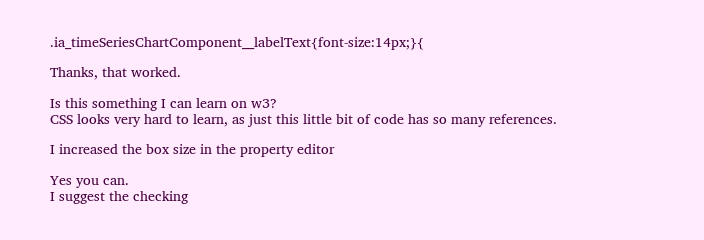.ia_timeSeriesChartComponent__labelText{font-size:14px;}{

Thanks, that worked.

Is this something I can learn on w3?
CSS looks very hard to learn, as just this little bit of code has so many references.

I increased the box size in the property editor

Yes you can.
I suggest the checking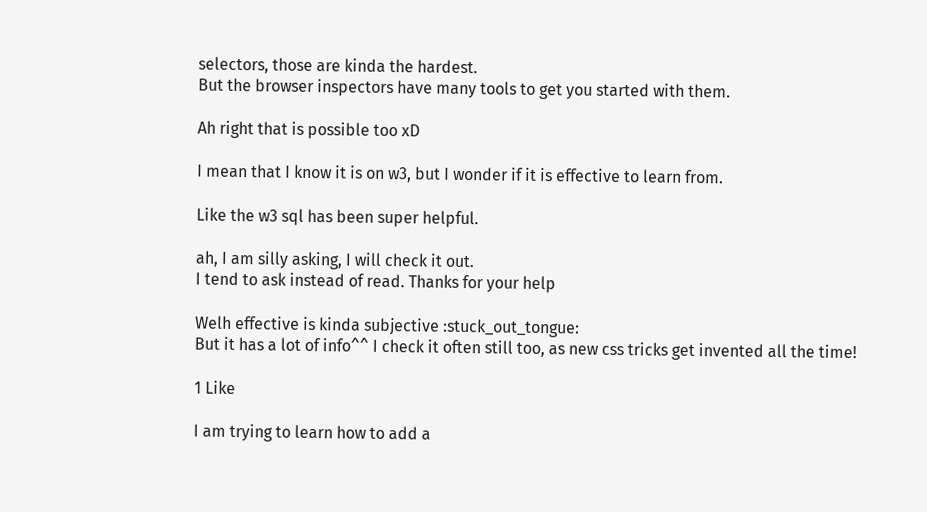selectors, those are kinda the hardest.
But the browser inspectors have many tools to get you started with them.

Ah right that is possible too xD

I mean that I know it is on w3, but I wonder if it is effective to learn from.

Like the w3 sql has been super helpful.

ah, I am silly asking, I will check it out.
I tend to ask instead of read. Thanks for your help

Welh effective is kinda subjective :stuck_out_tongue:
But it has a lot of info^^ I check it often still too, as new css tricks get invented all the time!

1 Like

I am trying to learn how to add a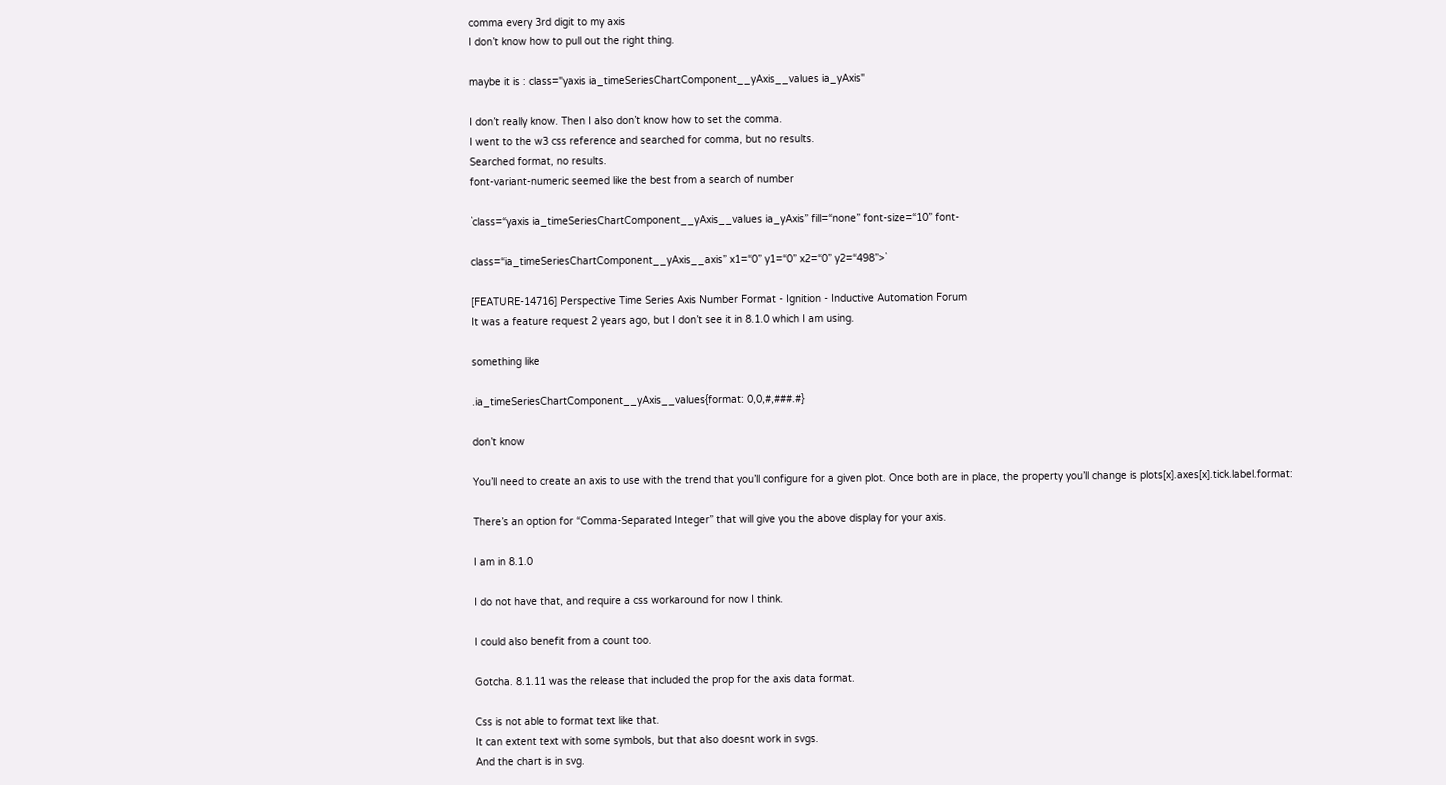comma every 3rd digit to my axis
I don’t know how to pull out the right thing.

maybe it is : class="yaxis ia_timeSeriesChartComponent__yAxis__values ia_yAxis"

I don’t really know. Then I also don’t know how to set the comma.
I went to the w3 css reference and searched for comma, but no results.
Searched format, no results.
font-variant-numeric seemed like the best from a search of number

`class=“yaxis ia_timeSeriesChartComponent__yAxis__values ia_yAxis” fill=“none” font-size=“10” font-

class=“ia_timeSeriesChartComponent__yAxis__axis” x1=“0” y1=“0” x2=“0” y2=“498”>`

[FEATURE-14716] Perspective Time Series Axis Number Format - Ignition - Inductive Automation Forum
It was a feature request 2 years ago, but I don’t see it in 8.1.0 which I am using.

something like

.ia_timeSeriesChartComponent__yAxis__values{format: 0,0,#,###.#}

don’t know

You’ll need to create an axis to use with the trend that you’ll configure for a given plot. Once both are in place, the property you’ll change is plots[x].axes[x].tick.label.format:

There’s an option for “Comma-Separated Integer” that will give you the above display for your axis.

I am in 8.1.0

I do not have that, and require a css workaround for now I think.

I could also benefit from a count too.

Gotcha. 8.1.11 was the release that included the prop for the axis data format.

Css is not able to format text like that.
It can extent text with some symbols, but that also doesnt work in svgs.
And the chart is in svg.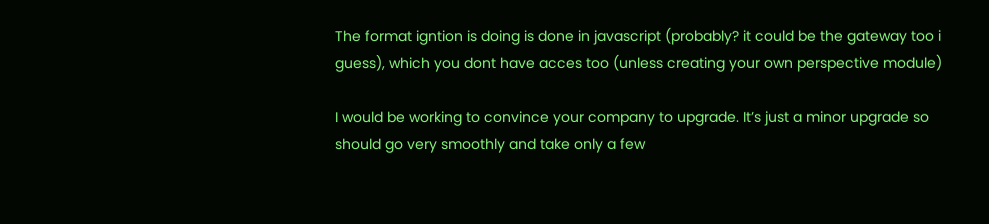The format igntion is doing is done in javascript (probably? it could be the gateway too i guess), which you dont have acces too (unless creating your own perspective module)

I would be working to convince your company to upgrade. It’s just a minor upgrade so should go very smoothly and take only a few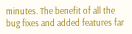minutes. The benefit of all the bug fixes and added features far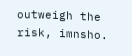outweigh the risk, imnsho.